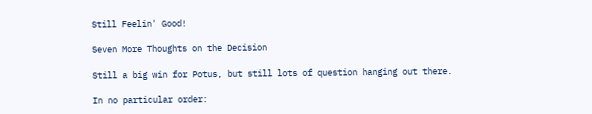Still Feelin' Good!

Seven More Thoughts on the Decision

Still a big win for Potus, but still lots of question hanging out there.

In no particular order: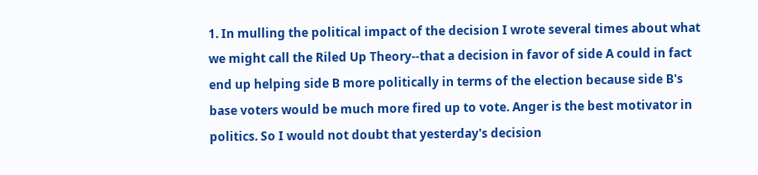1. In mulling the political impact of the decision I wrote several times about what we might call the Riled Up Theory--that a decision in favor of side A could in fact end up helping side B more politically in terms of the election because side B's base voters would be much more fired up to vote. Anger is the best motivator in politics. So I would not doubt that yesterday's decision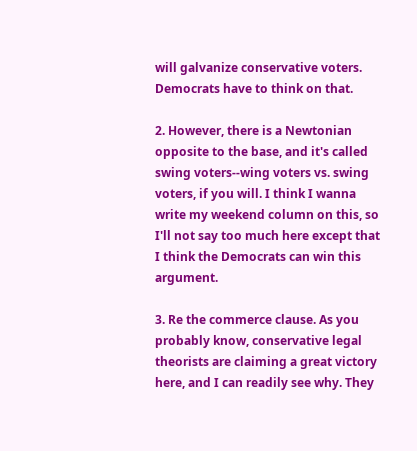will galvanize conservative voters. Democrats have to think on that.

2. However, there is a Newtonian opposite to the base, and it's called swing voters--wing voters vs. swing voters, if you will. I think I wanna write my weekend column on this, so I'll not say too much here except that I think the Democrats can win this argument.

3. Re the commerce clause. As you probably know, conservative legal theorists are claiming a great victory here, and I can readily see why. They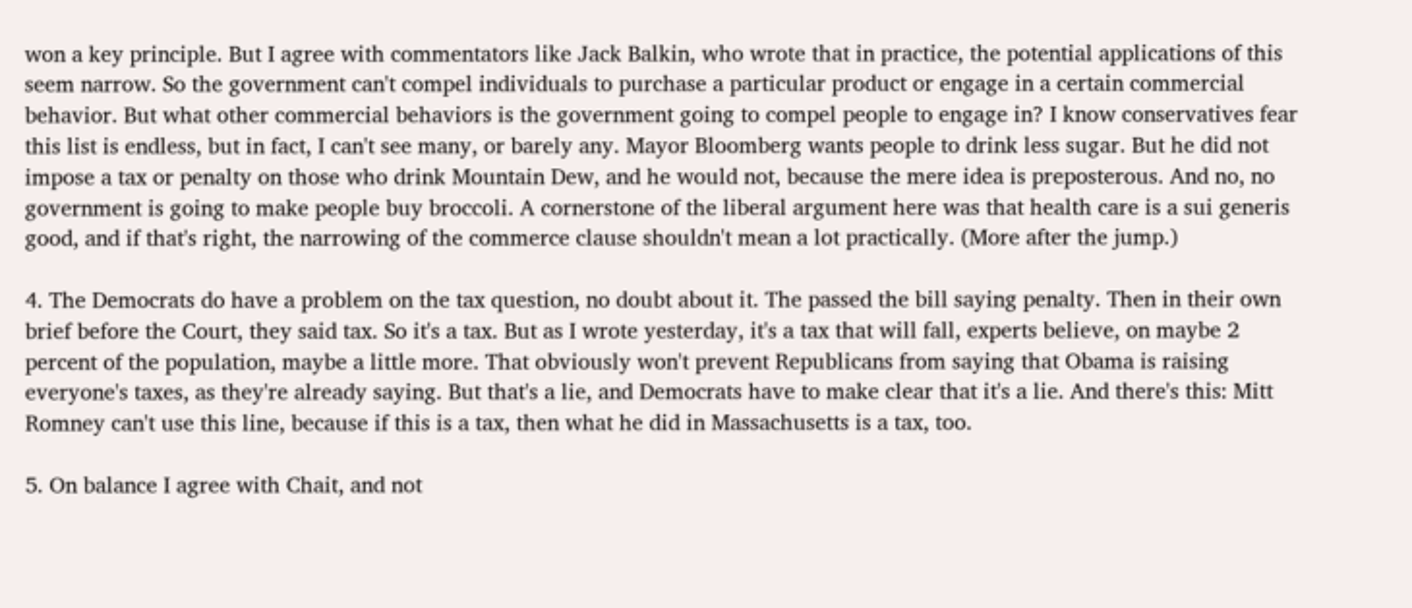won a key principle. But I agree with commentators like Jack Balkin, who wrote that in practice, the potential applications of this seem narrow. So the government can't compel individuals to purchase a particular product or engage in a certain commercial behavior. But what other commercial behaviors is the government going to compel people to engage in? I know conservatives fear this list is endless, but in fact, I can't see many, or barely any. Mayor Bloomberg wants people to drink less sugar. But he did not impose a tax or penalty on those who drink Mountain Dew, and he would not, because the mere idea is preposterous. And no, no government is going to make people buy broccoli. A cornerstone of the liberal argument here was that health care is a sui generis good, and if that's right, the narrowing of the commerce clause shouldn't mean a lot practically. (More after the jump.)

4. The Democrats do have a problem on the tax question, no doubt about it. The passed the bill saying penalty. Then in their own brief before the Court, they said tax. So it's a tax. But as I wrote yesterday, it's a tax that will fall, experts believe, on maybe 2 percent of the population, maybe a little more. That obviously won't prevent Republicans from saying that Obama is raising everyone's taxes, as they're already saying. But that's a lie, and Democrats have to make clear that it's a lie. And there's this: Mitt Romney can't use this line, because if this is a tax, then what he did in Massachusetts is a tax, too.

5. On balance I agree with Chait, and not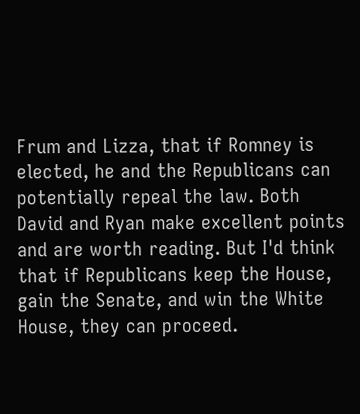Frum and Lizza, that if Romney is elected, he and the Republicans can potentially repeal the law. Both David and Ryan make excellent points and are worth reading. But I'd think that if Republicans keep the House, gain the Senate, and win the White House, they can proceed.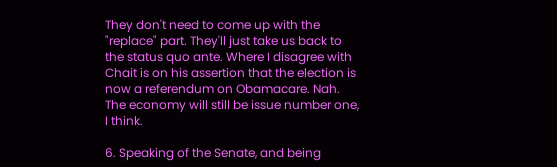They don't need to come up with the "replace" part. They'll just take us back to the status quo ante. Where I disagree with Chait is on his assertion that the election is now a referendum on Obamacare. Nah. The economy will still be issue number one, I think.

6. Speaking of the Senate, and being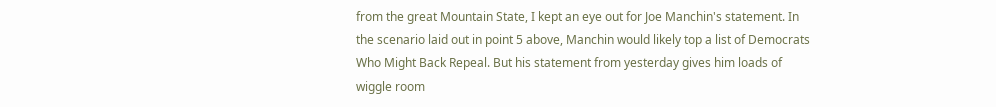from the great Mountain State, I kept an eye out for Joe Manchin's statement. In the scenario laid out in point 5 above, Manchin would likely top a list of Democrats Who Might Back Repeal. But his statement from yesterday gives him loads of wiggle room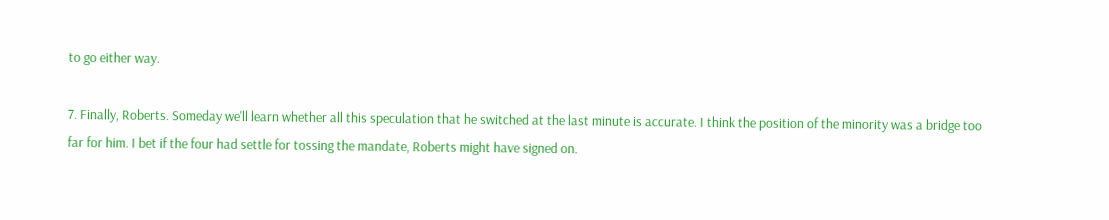to go either way.

7. Finally, Roberts. Someday we'll learn whether all this speculation that he switched at the last minute is accurate. I think the position of the minority was a bridge too far for him. I bet if the four had settle for tossing the mandate, Roberts might have signed on.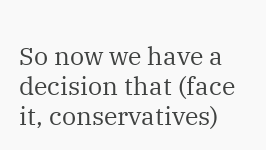So now we have a decision that (face it, conservatives)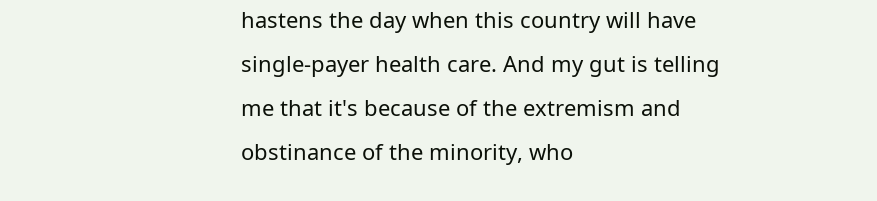hastens the day when this country will have single-payer health care. And my gut is telling me that it's because of the extremism and obstinance of the minority, who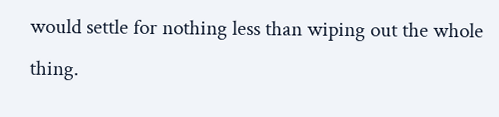would settle for nothing less than wiping out the whole thing.